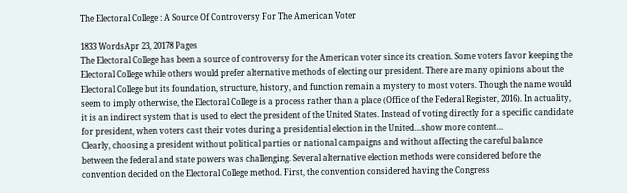The Electoral College : A Source Of Controversy For The American Voter

1833 WordsApr 23, 20178 Pages
The Electoral College has been a source of controversy for the American voter since its creation. Some voters favor keeping the Electoral College while others would prefer alternative methods of electing our president. There are many opinions about the Electoral College but its foundation, structure, history, and function remain a mystery to most voters. Though the name would seem to imply otherwise, the Electoral College is a process rather than a place (Office of the Federal Register, 2016). In actuality, it is an indirect system that is used to elect the president of the United States. Instead of voting directly for a specific candidate for president, when voters cast their votes during a presidential election in the United…show more content…
Clearly, choosing a president without political parties or national campaigns and without affecting the careful balance between the federal and state powers was challenging. Several alternative election methods were considered before the convention decided on the Electoral College method. First, the convention considered having the Congress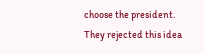choose the president. They rejected this idea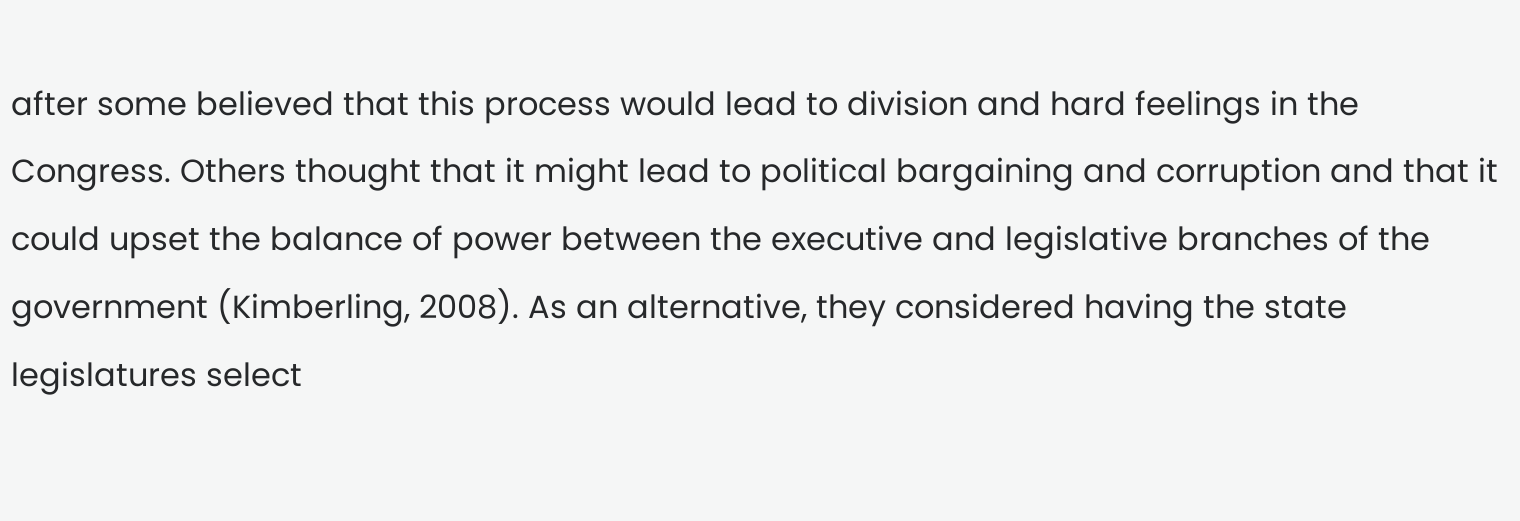after some believed that this process would lead to division and hard feelings in the Congress. Others thought that it might lead to political bargaining and corruption and that it could upset the balance of power between the executive and legislative branches of the government (Kimberling, 2008). As an alternative, they considered having the state legislatures select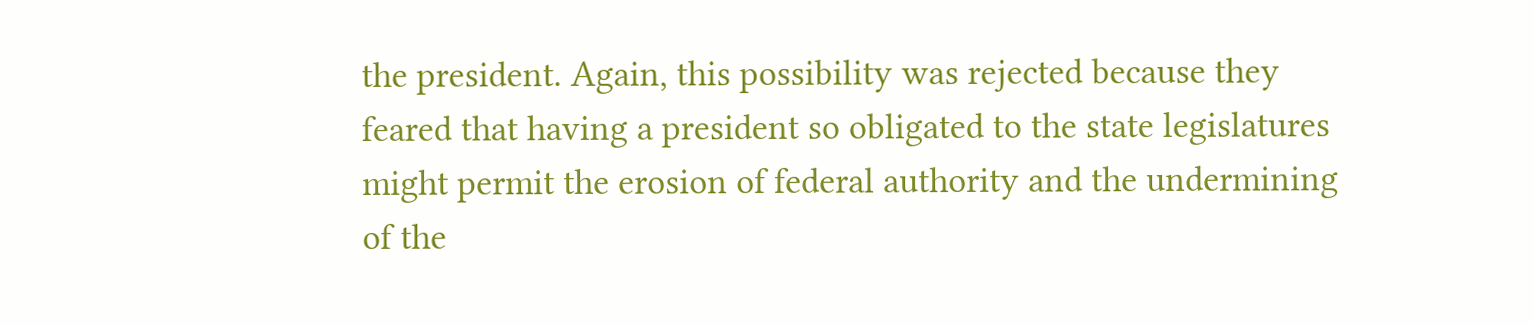the president. Again, this possibility was rejected because they feared that having a president so obligated to the state legislatures might permit the erosion of federal authority and the undermining of the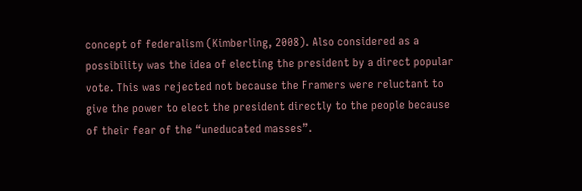concept of federalism (Kimberling, 2008). Also considered as a possibility was the idea of electing the president by a direct popular vote. This was rejected not because the Framers were reluctant to give the power to elect the president directly to the people because of their fear of the “uneducated masses”.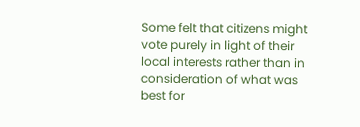Some felt that citizens might vote purely in light of their local interests rather than in consideration of what was best for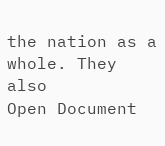the nation as a whole. They also
Open Document